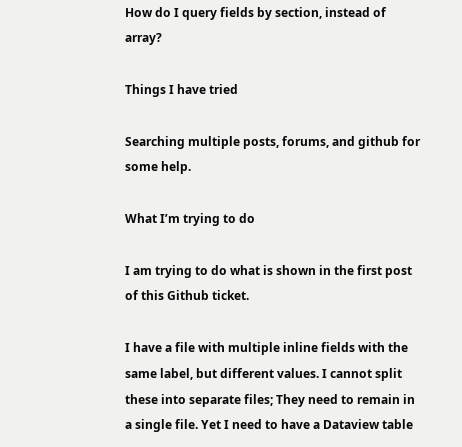How do I query fields by section, instead of array?

Things I have tried

Searching multiple posts, forums, and github for some help.

What I’m trying to do

I am trying to do what is shown in the first post of this Github ticket.

I have a file with multiple inline fields with the same label, but different values. I cannot split these into separate files; They need to remain in a single file. Yet I need to have a Dataview table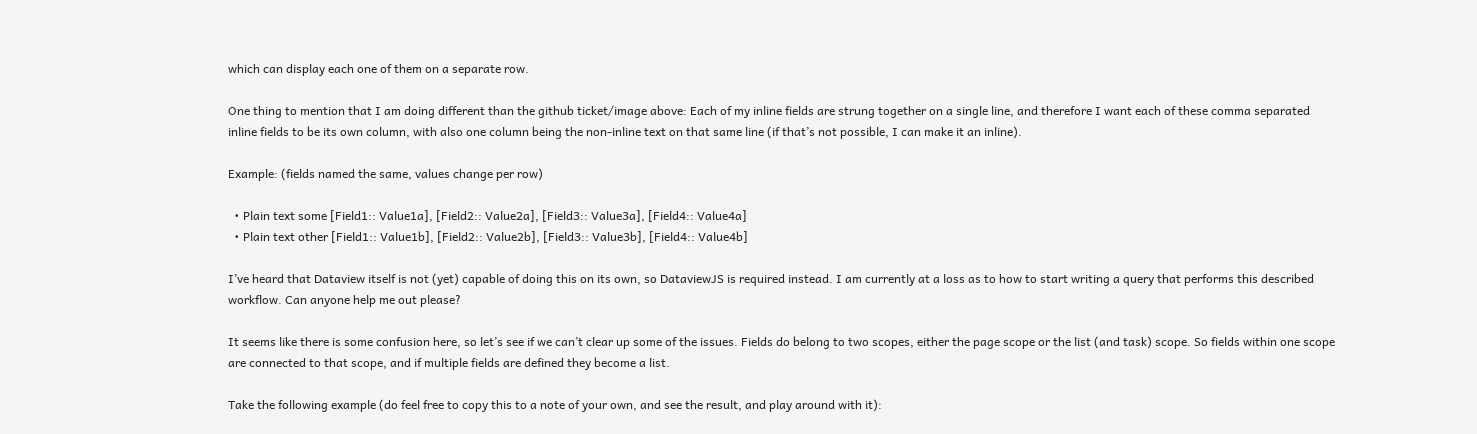which can display each one of them on a separate row.

One thing to mention that I am doing different than the github ticket/image above: Each of my inline fields are strung together on a single line, and therefore I want each of these comma separated inline fields to be its own column, with also one column being the non-inline text on that same line (if that’s not possible, I can make it an inline).

Example: (fields named the same, values change per row)

  • Plain text some [Field1:: Value1a], [Field2:: Value2a], [Field3:: Value3a], [Field4:: Value4a]
  • Plain text other [Field1:: Value1b], [Field2:: Value2b], [Field3:: Value3b], [Field4:: Value4b]

I’ve heard that Dataview itself is not (yet) capable of doing this on its own, so DataviewJS is required instead. I am currently at a loss as to how to start writing a query that performs this described workflow. Can anyone help me out please?

It seems like there is some confusion here, so let’s see if we can’t clear up some of the issues. Fields do belong to two scopes, either the page scope or the list (and task) scope. So fields within one scope are connected to that scope, and if multiple fields are defined they become a list.

Take the following example (do feel free to copy this to a note of your own, and see the result, and play around with it):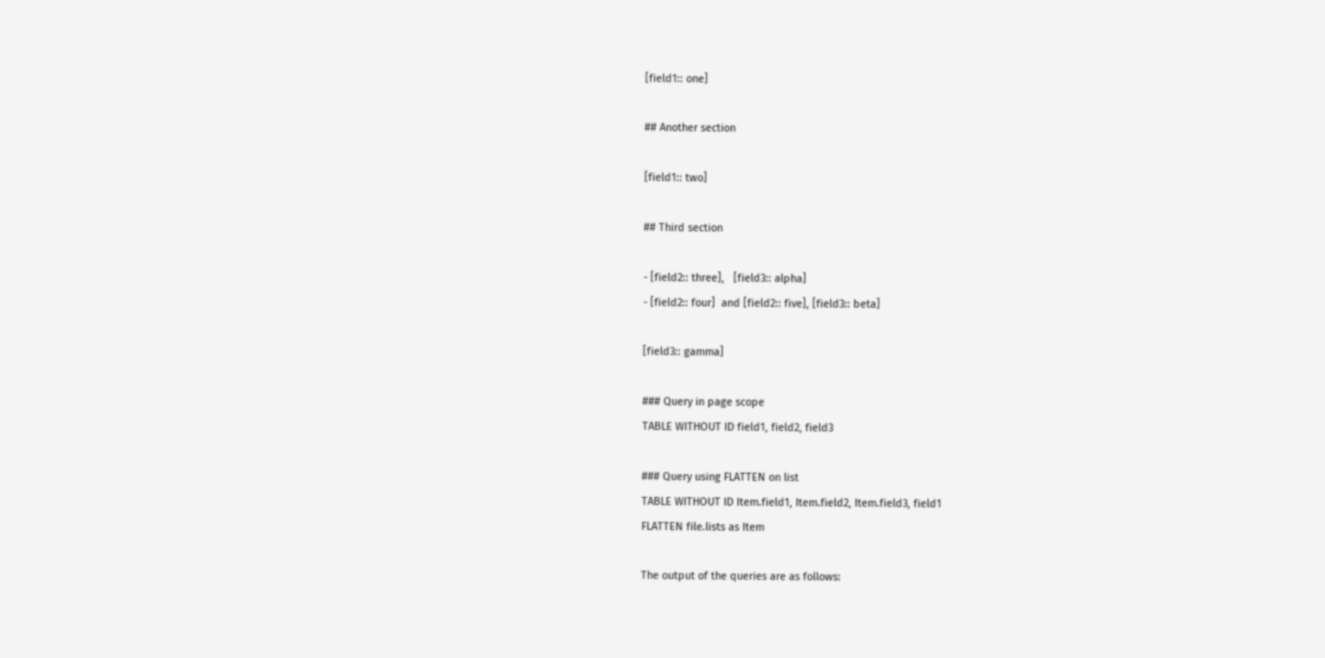[field1:: one]

## Another section

[field1:: two]

## Third section

- [field2:: three],   [field3:: alpha]
- [field2:: four]  and [field2:: five], [field3:: beta]

[field3:: gamma]

### Query in page scope
TABLE WITHOUT ID field1, field2, field3

### Query using FLATTEN on list
TABLE WITHOUT ID Item.field1, Item.field2, Item.field3, field1
FLATTEN file.lists as Item

The output of the queries are as follows: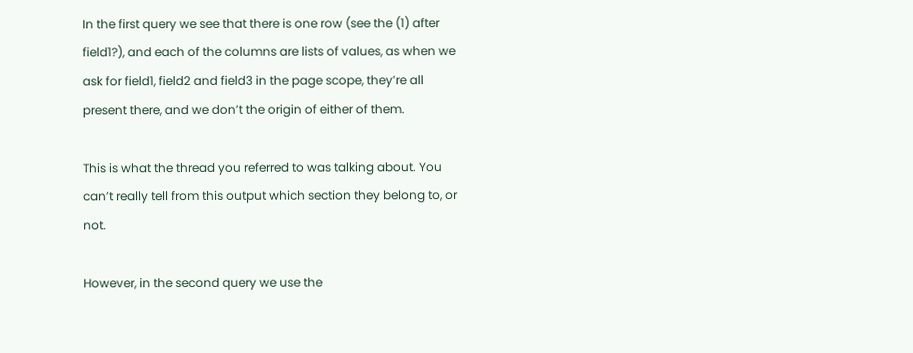In the first query we see that there is one row (see the (1) after field1?), and each of the columns are lists of values, as when we ask for field1, field2 and field3 in the page scope, they’re all present there, and we don’t the origin of either of them.

This is what the thread you referred to was talking about. You can’t really tell from this output which section they belong to, or not.

However, in the second query we use the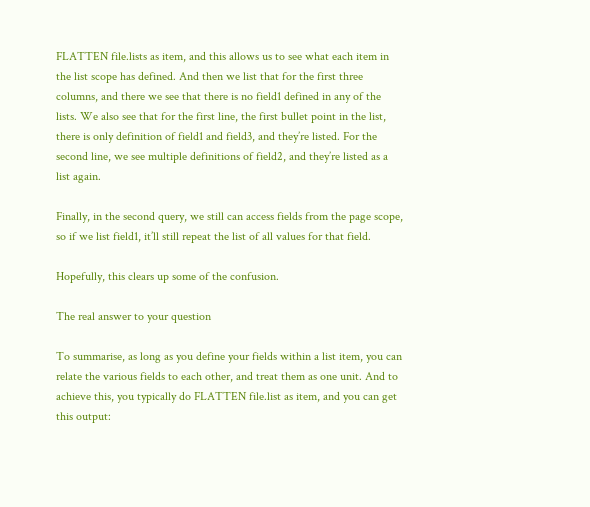FLATTEN file.lists as item, and this allows us to see what each item in the list scope has defined. And then we list that for the first three columns, and there we see that there is no field1 defined in any of the lists. We also see that for the first line, the first bullet point in the list, there is only definition of field1 and field3, and they’re listed. For the second line, we see multiple definitions of field2, and they’re listed as a list again.

Finally, in the second query, we still can access fields from the page scope, so if we list field1, it’ll still repeat the list of all values for that field.

Hopefully, this clears up some of the confusion.

The real answer to your question

To summarise, as long as you define your fields within a list item, you can relate the various fields to each other, and treat them as one unit. And to achieve this, you typically do FLATTEN file.list as item, and you can get this output: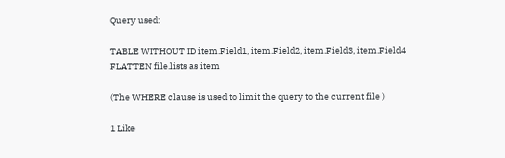Query used:

TABLE WITHOUT ID item.Field1, item.Field2, item.Field3, item.Field4
FLATTEN file.lists as item

(The WHERE clause is used to limit the query to the current file )

1 Like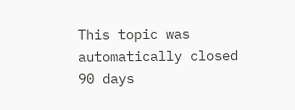This topic was automatically closed 90 days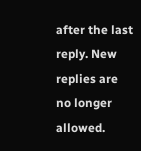after the last reply. New replies are no longer allowed.